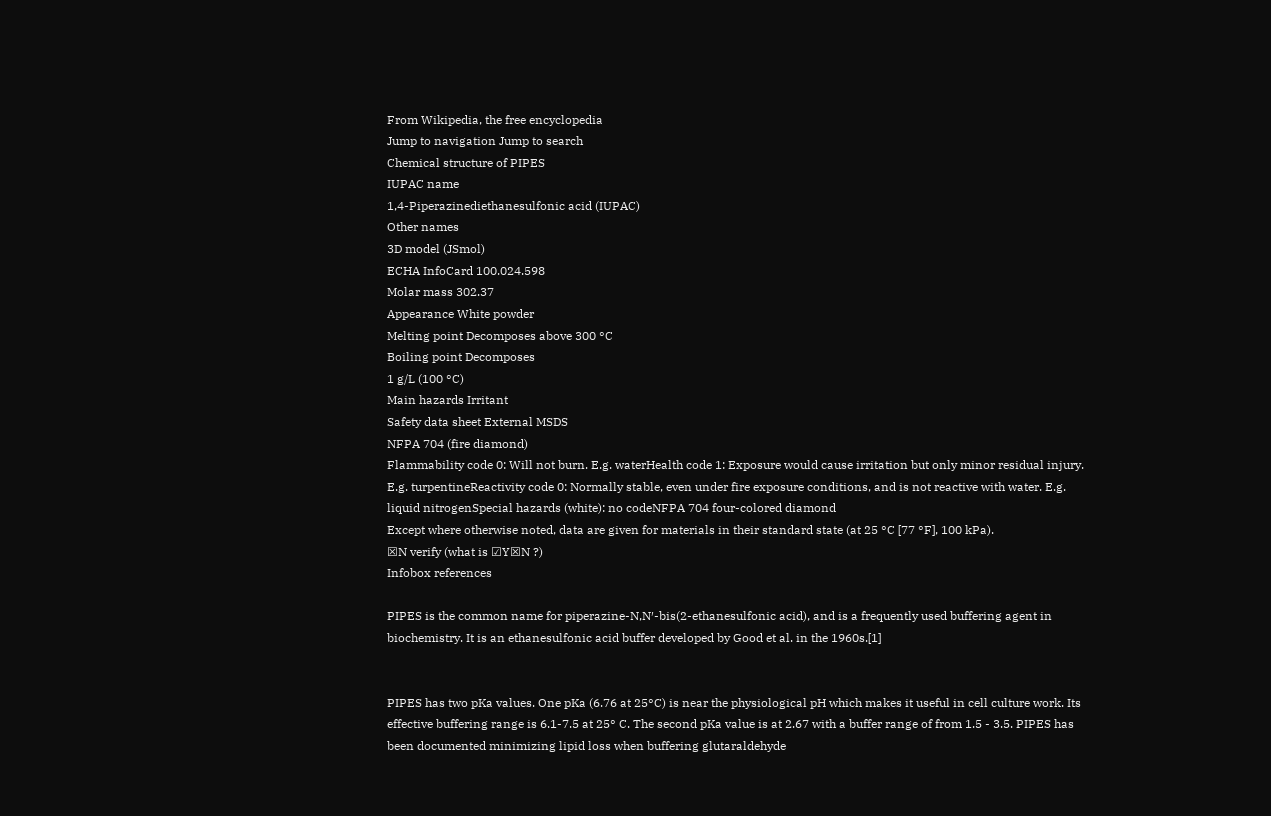From Wikipedia, the free encyclopedia
Jump to navigation Jump to search
Chemical structure of PIPES
IUPAC name
1,4-Piperazinediethanesulfonic acid (IUPAC)
Other names
3D model (JSmol)
ECHA InfoCard 100.024.598
Molar mass 302.37
Appearance White powder
Melting point Decomposes above 300 °C
Boiling point Decomposes
1 g/L (100 °C)
Main hazards Irritant
Safety data sheet External MSDS
NFPA 704 (fire diamond)
Flammability code 0: Will not burn. E.g. waterHealth code 1: Exposure would cause irritation but only minor residual injury. E.g. turpentineReactivity code 0: Normally stable, even under fire exposure conditions, and is not reactive with water. E.g. liquid nitrogenSpecial hazards (white): no codeNFPA 704 four-colored diamond
Except where otherwise noted, data are given for materials in their standard state (at 25 °C [77 °F], 100 kPa).
☒N verify (what is ☑Y☒N ?)
Infobox references

PIPES is the common name for piperazine-N,N′-bis(2-ethanesulfonic acid), and is a frequently used buffering agent in biochemistry. It is an ethanesulfonic acid buffer developed by Good et al. in the 1960s.[1]


PIPES has two pKa values. One pKa (6.76 at 25°C) is near the physiological pH which makes it useful in cell culture work. Its effective buffering range is 6.1-7.5 at 25° C. The second pKa value is at 2.67 with a buffer range of from 1.5 - 3.5. PIPES has been documented minimizing lipid loss when buffering glutaraldehyde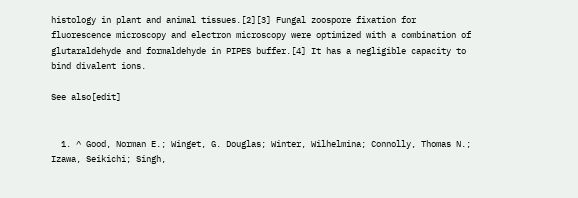histology in plant and animal tissues.[2][3] Fungal zoospore fixation for fluorescence microscopy and electron microscopy were optimized with a combination of glutaraldehyde and formaldehyde in PIPES buffer.[4] It has a negligible capacity to bind divalent ions.

See also[edit]


  1. ^ Good, Norman E.; Winget, G. Douglas; Winter, Wilhelmina; Connolly, Thomas N.; Izawa, Seikichi; Singh,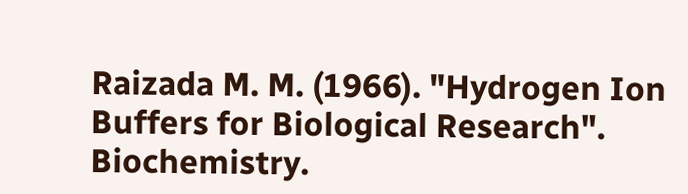Raizada M. M. (1966). "Hydrogen Ion Buffers for Biological Research". Biochemistry.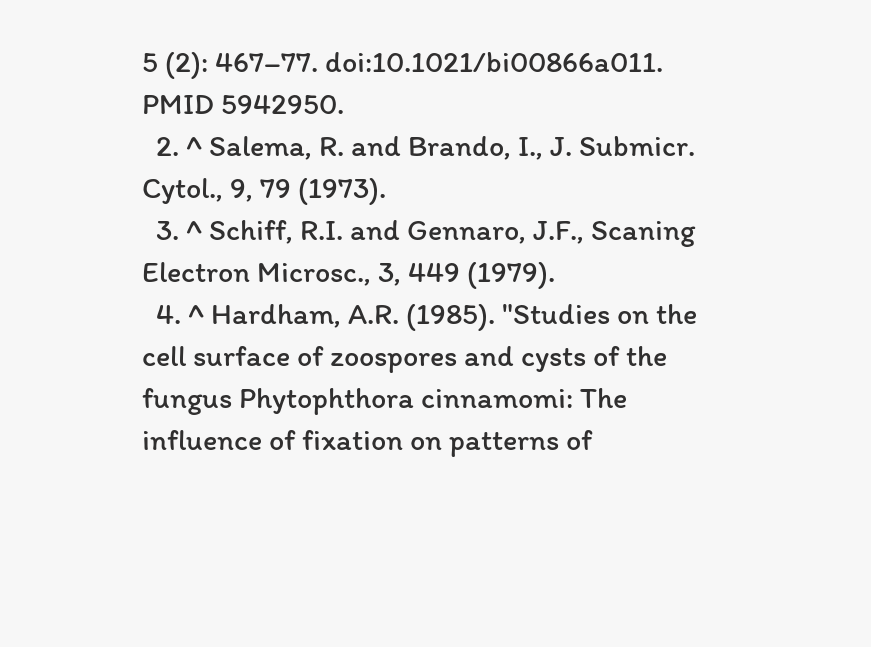5 (2): 467–77. doi:10.1021/bi00866a011. PMID 5942950.
  2. ^ Salema, R. and Brando, I., J. Submicr. Cytol., 9, 79 (1973).
  3. ^ Schiff, R.I. and Gennaro, J.F., Scaning Electron Microsc., 3, 449 (1979).
  4. ^ Hardham, A.R. (1985). "Studies on the cell surface of zoospores and cysts of the fungus Phytophthora cinnamomi: The influence of fixation on patterns of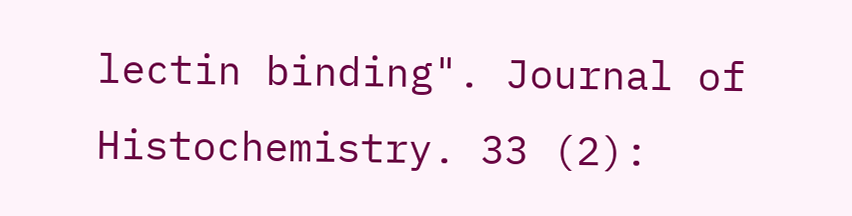lectin binding". Journal of Histochemistry. 33 (2):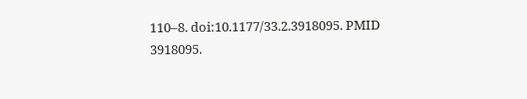110–8. doi:10.1177/33.2.3918095. PMID 3918095.